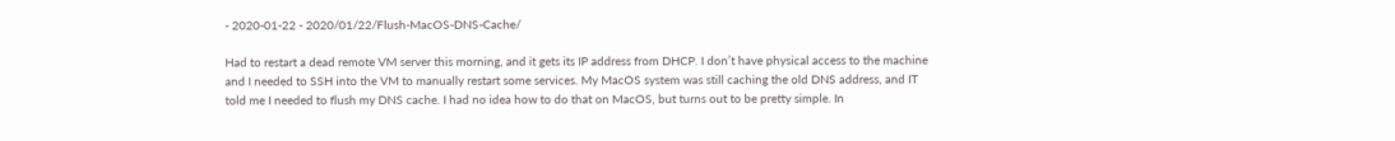- 2020-01-22 - 2020/01/22/Flush-MacOS-DNS-Cache/

Had to restart a dead remote VM server this morning, and it gets its IP address from DHCP. I don’t have physical access to the machine and I needed to SSH into the VM to manually restart some services. My MacOS system was still caching the old DNS address, and IT told me I needed to flush my DNS cache. I had no idea how to do that on MacOS, but turns out to be pretty simple. In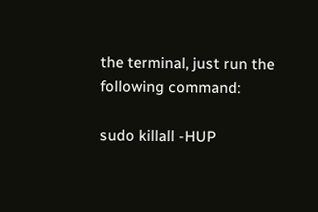the terminal, just run the following command:

sudo killall -HUP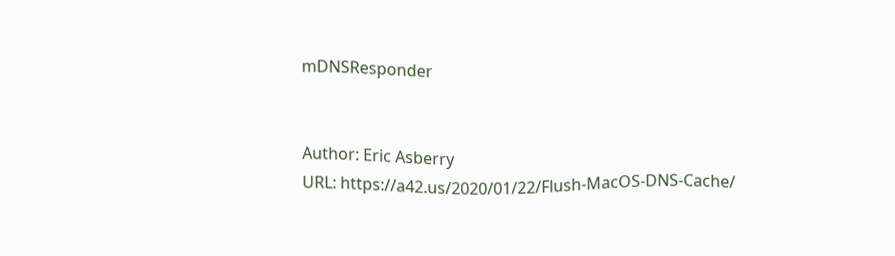mDNSResponder


Author: Eric Asberry
URL: https://a42.us/2020/01/22/Flush-MacOS-DNS-Cache/